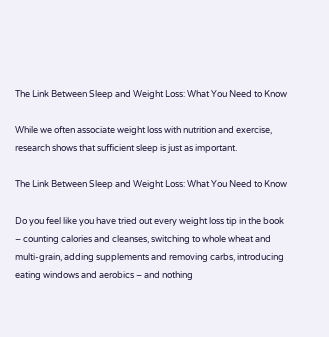The Link Between Sleep and Weight Loss: What You Need to Know

While we often associate weight loss with nutrition and exercise, research shows that sufficient sleep is just as important.

The Link Between Sleep and Weight Loss: What You Need to Know

Do you feel like you have tried out every weight loss tip in the book – counting calories and cleanses, switching to whole wheat and multi-grain, adding supplements and removing carbs, introducing eating windows and aerobics – and nothing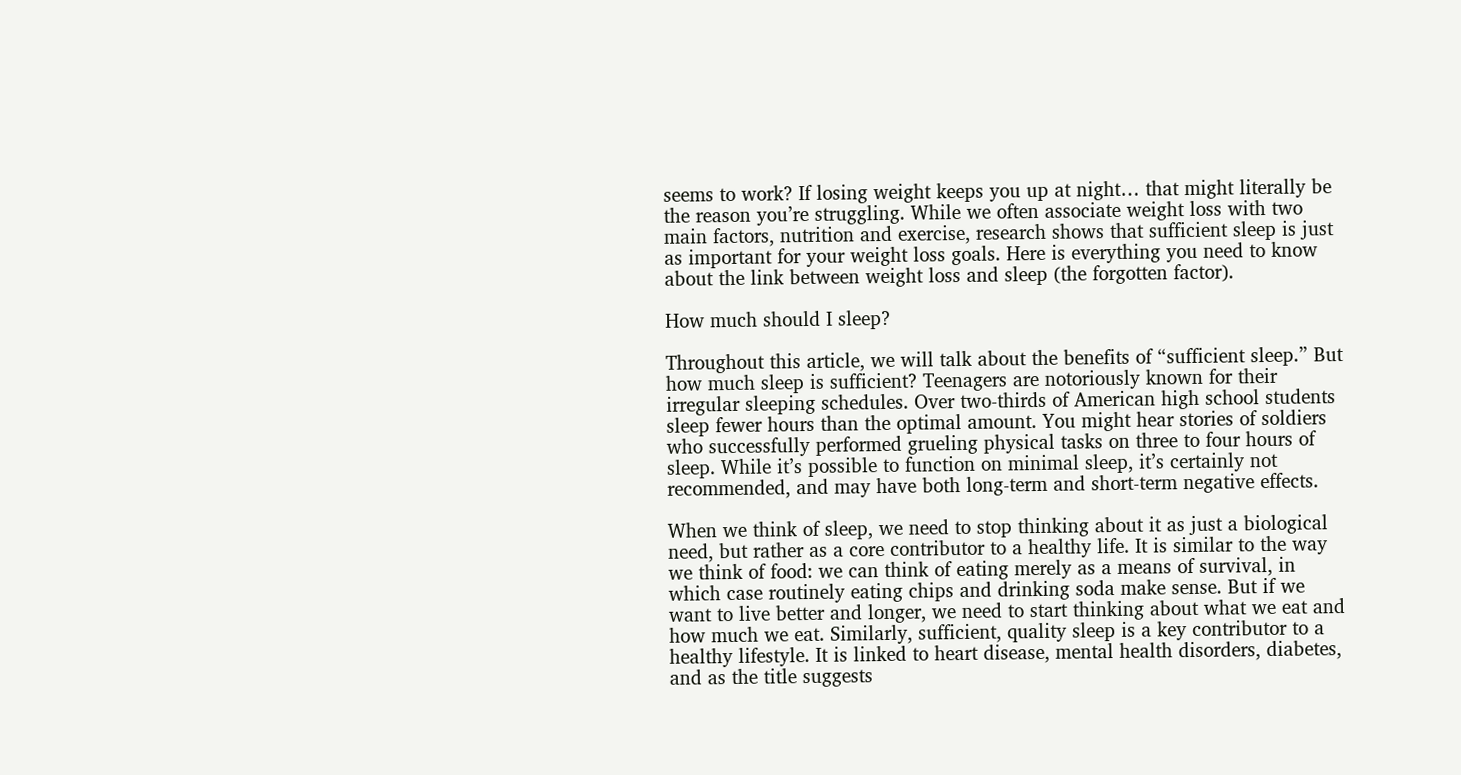seems to work? If losing weight keeps you up at night… that might literally be the reason you’re struggling. While we often associate weight loss with two main factors, nutrition and exercise, research shows that sufficient sleep is just as important for your weight loss goals. Here is everything you need to know about the link between weight loss and sleep (the forgotten factor).

How much should I sleep?

Throughout this article, we will talk about the benefits of “sufficient sleep.” But how much sleep is sufficient? Teenagers are notoriously known for their irregular sleeping schedules. Over two-thirds of American high school students sleep fewer hours than the optimal amount. You might hear stories of soldiers who successfully performed grueling physical tasks on three to four hours of sleep. While it’s possible to function on minimal sleep, it’s certainly not recommended, and may have both long-term and short-term negative effects.

When we think of sleep, we need to stop thinking about it as just a biological need, but rather as a core contributor to a healthy life. It is similar to the way we think of food: we can think of eating merely as a means of survival, in which case routinely eating chips and drinking soda make sense. But if we want to live better and longer, we need to start thinking about what we eat and how much we eat. Similarly, sufficient, quality sleep is a key contributor to a healthy lifestyle. It is linked to heart disease, mental health disorders, diabetes, and as the title suggests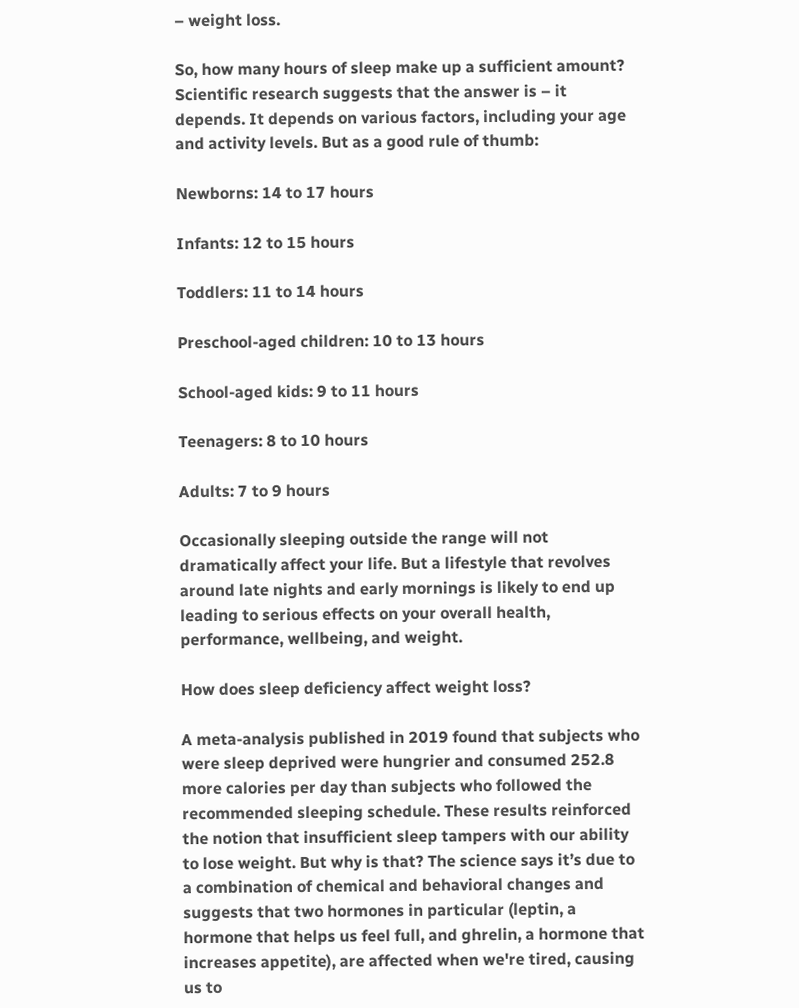– weight loss.

So, how many hours of sleep make up a sufficient amount? Scientific research suggests that the answer is – it depends. It depends on various factors, including your age and activity levels. But as a good rule of thumb:

Newborns: 14 to 17 hours

Infants: 12 to 15 hours

Toddlers: 11 to 14 hours

Preschool-aged children: 10 to 13 hours

School-aged kids: 9 to 11 hours

Teenagers: 8 to 10 hours

Adults: 7 to 9 hours

Occasionally sleeping outside the range will not dramatically affect your life. But a lifestyle that revolves around late nights and early mornings is likely to end up leading to serious effects on your overall health, performance, wellbeing, and weight.

How does sleep deficiency affect weight loss?

A meta-analysis published in 2019 found that subjects who were sleep deprived were hungrier and consumed 252.8 more calories per day than subjects who followed the recommended sleeping schedule. These results reinforced the notion that insufficient sleep tampers with our ability to lose weight. But why is that? The science says it’s due to a combination of chemical and behavioral changes and suggests that two hormones in particular (leptin, a hormone that helps us feel full, and ghrelin, a hormone that increases appetite), are affected when we're tired, causing us to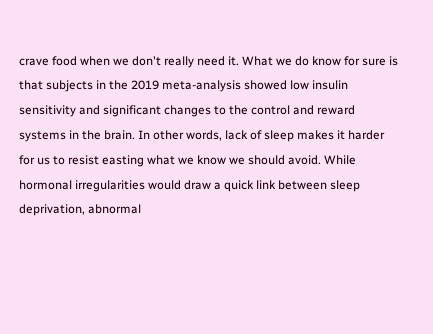crave food when we don't really need it. What we do know for sure is that subjects in the 2019 meta-analysis showed low insulin sensitivity and significant changes to the control and reward systems in the brain. In other words, lack of sleep makes it harder for us to resist easting what we know we should avoid. While hormonal irregularities would draw a quick link between sleep deprivation, abnormal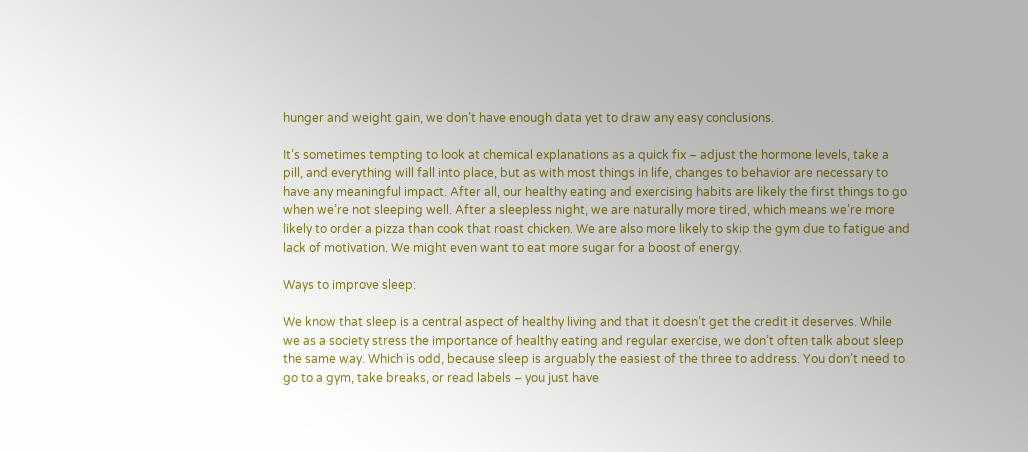hunger and weight gain, we don’t have enough data yet to draw any easy conclusions.

It’s sometimes tempting to look at chemical explanations as a quick fix – adjust the hormone levels, take a pill, and everything will fall into place, but as with most things in life, changes to behavior are necessary to have any meaningful impact. After all, our healthy eating and exercising habits are likely the first things to go when we’re not sleeping well. After a sleepless night, we are naturally more tired, which means we’re more likely to order a pizza than cook that roast chicken. We are also more likely to skip the gym due to fatigue and lack of motivation. We might even want to eat more sugar for a boost of energy.

Ways to improve sleep:

We know that sleep is a central aspect of healthy living and that it doesn’t get the credit it deserves. While we as a society stress the importance of healthy eating and regular exercise, we don’t often talk about sleep the same way. Which is odd, because sleep is arguably the easiest of the three to address. You don’t need to go to a gym, take breaks, or read labels – you just have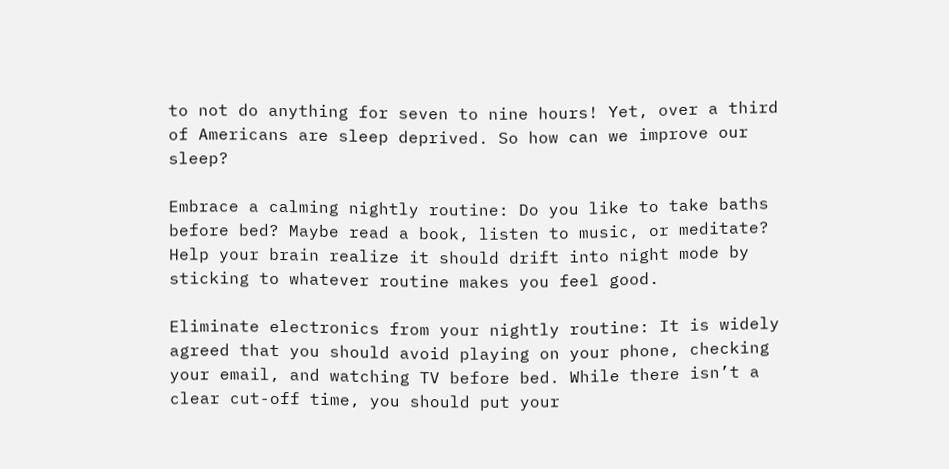to not do anything for seven to nine hours! Yet, over a third of Americans are sleep deprived. So how can we improve our sleep?

Embrace a calming nightly routine: Do you like to take baths before bed? Maybe read a book, listen to music, or meditate? Help your brain realize it should drift into night mode by sticking to whatever routine makes you feel good.

Eliminate electronics from your nightly routine: It is widely agreed that you should avoid playing on your phone, checking your email, and watching TV before bed. While there isn’t a clear cut-off time, you should put your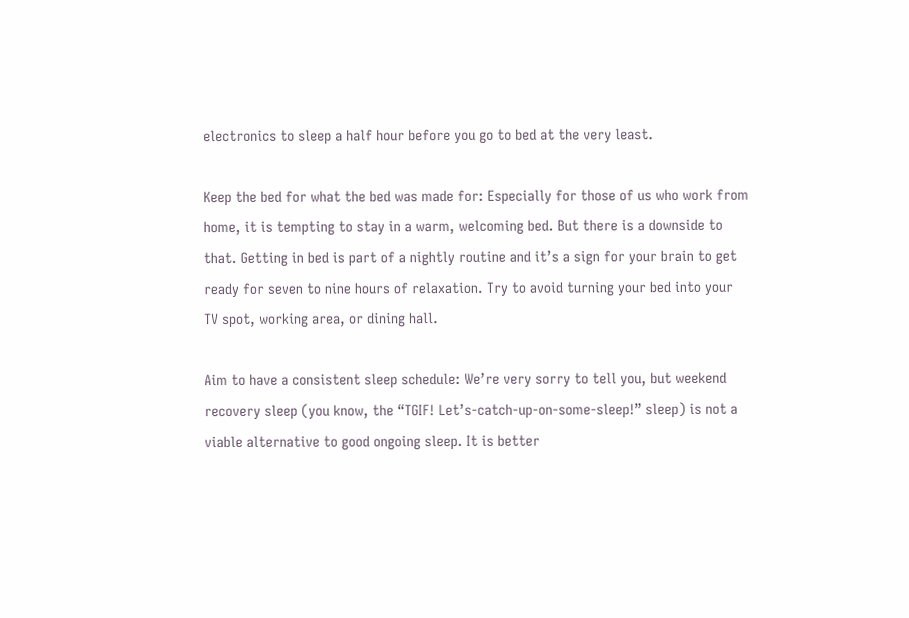electronics to sleep a half hour before you go to bed at the very least.

Keep the bed for what the bed was made for: Especially for those of us who work from home, it is tempting to stay in a warm, welcoming bed. But there is a downside to that. Getting in bed is part of a nightly routine and it’s a sign for your brain to get ready for seven to nine hours of relaxation. Try to avoid turning your bed into your TV spot, working area, or dining hall.

Aim to have a consistent sleep schedule: We’re very sorry to tell you, but weekend recovery sleep (you know, the “TGIF! Let’s-catch-up-on-some-sleep!” sleep) is not a viable alternative to good ongoing sleep. It is better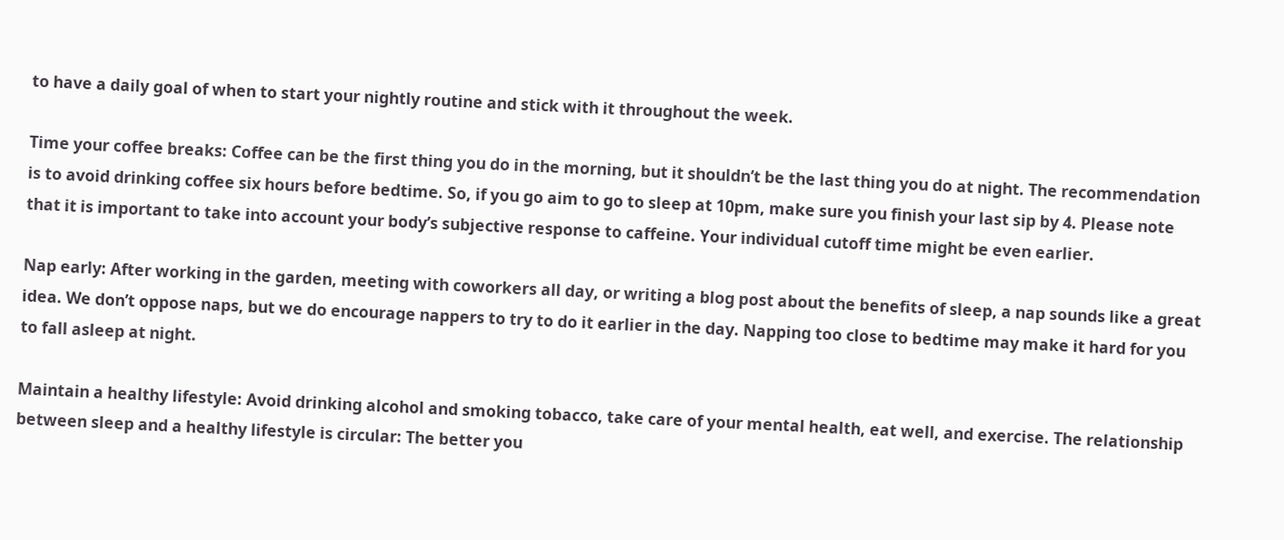to have a daily goal of when to start your nightly routine and stick with it throughout the week.

Time your coffee breaks: Coffee can be the first thing you do in the morning, but it shouldn’t be the last thing you do at night. The recommendation is to avoid drinking coffee six hours before bedtime. So, if you go aim to go to sleep at 10pm, make sure you finish your last sip by 4. Please note that it is important to take into account your body’s subjective response to caffeine. Your individual cutoff time might be even earlier.

Nap early: After working in the garden, meeting with coworkers all day, or writing a blog post about the benefits of sleep, a nap sounds like a great idea. We don’t oppose naps, but we do encourage nappers to try to do it earlier in the day. Napping too close to bedtime may make it hard for you to fall asleep at night.

Maintain a healthy lifestyle: Avoid drinking alcohol and smoking tobacco, take care of your mental health, eat well, and exercise. The relationship between sleep and a healthy lifestyle is circular: The better you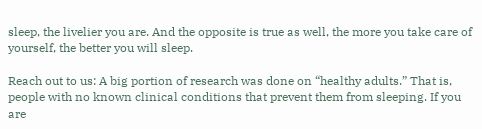sleep, the livelier you are. And the opposite is true as well, the more you take care of yourself, the better you will sleep.

Reach out to us: A big portion of research was done on “healthy adults.” That is, people with no known clinical conditions that prevent them from sleeping. If you are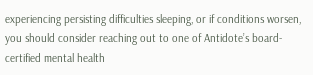experiencing persisting difficulties sleeping, or if conditions worsen, you should consider reaching out to one of Antidote’s board-certified mental health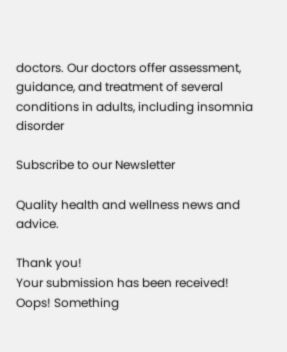doctors. Our doctors offer assessment, guidance, and treatment of several conditions in adults, including insomnia disorder

Subscribe to our Newsletter

Quality health and wellness news and advice.

Thank you!
Your submission has been received!
Oops! Something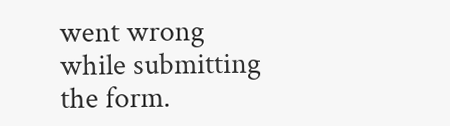went wrong while submitting the form.